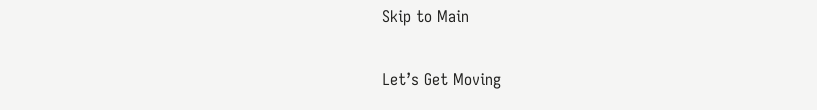Skip to Main

Let’s Get Moving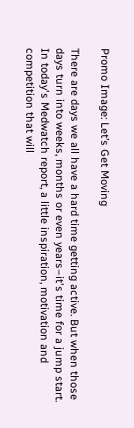Promo Image: Let’s Get Moving

There are days we all have a hard time getting active. But when those days turn into weeks, months or even years–it's time for a jump start. In today's Medwatch report, a little inspiration, motivation and competition that will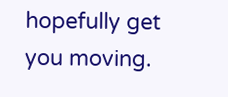hopefully get you moving.